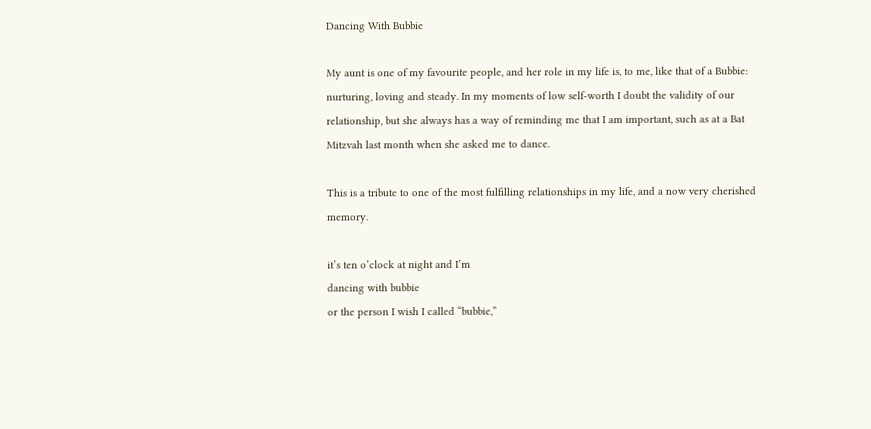Dancing With Bubbie

My aunt is one of my favourite people, and her role in my life is, to me, like that of a Bubbie: nurturing, loving and steady. In my moments of low self-worth I doubt the validity of our relationship, but she always has a way of reminding me that I am important, such as at a Bat Mitzvah last month when she asked me to dance.

This is a tribute to one of the most fulfilling relationships in my life, and a now very cherished memory.

it’s ten o’clock at night and I’m
dancing with bubbie
or the person I wish I called “bubbie,”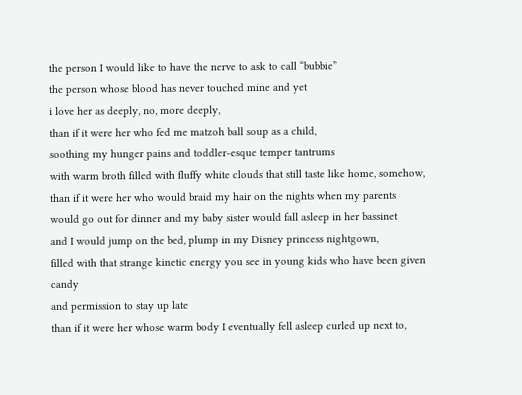the person I would like to have the nerve to ask to call “bubbie”
the person whose blood has never touched mine and yet
i love her as deeply, no, more deeply,
than if it were her who fed me matzoh ball soup as a child,
soothing my hunger pains and toddler-esque temper tantrums
with warm broth filled with fluffy white clouds that still taste like home, somehow,
than if it were her who would braid my hair on the nights when my parents
would go out for dinner and my baby sister would fall asleep in her bassinet
and I would jump on the bed, plump in my Disney princess nightgown,
filled with that strange kinetic energy you see in young kids who have been given candy
and permission to stay up late
than if it were her whose warm body I eventually fell asleep curled up next to,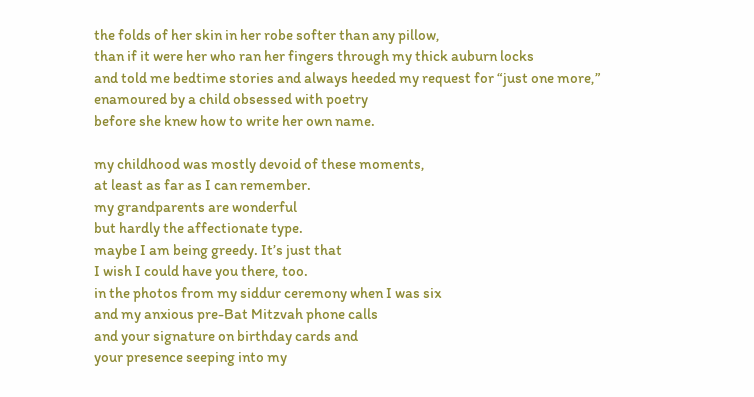the folds of her skin in her robe softer than any pillow,
than if it were her who ran her fingers through my thick auburn locks
and told me bedtime stories and always heeded my request for “just one more,”
enamoured by a child obsessed with poetry
before she knew how to write her own name.

my childhood was mostly devoid of these moments,
at least as far as I can remember.
my grandparents are wonderful
but hardly the affectionate type.
maybe I am being greedy. It’s just that
I wish I could have you there, too.
in the photos from my siddur ceremony when I was six
and my anxious pre-Bat Mitzvah phone calls
and your signature on birthday cards and
your presence seeping into my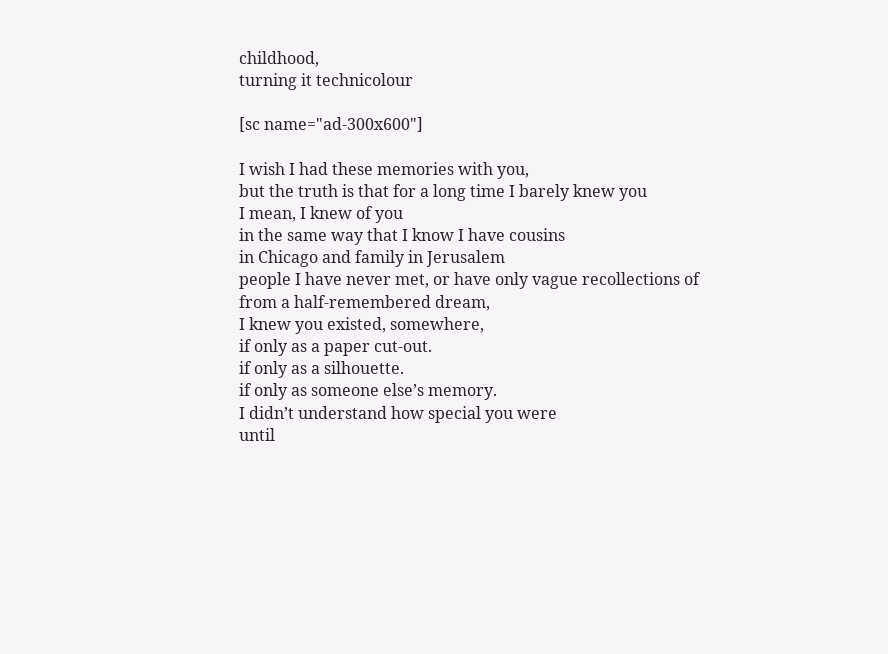childhood,
turning it technicolour

[sc name="ad-300x600"]

I wish I had these memories with you,
but the truth is that for a long time I barely knew you
I mean, I knew of you
in the same way that I know I have cousins
in Chicago and family in Jerusalem
people I have never met, or have only vague recollections of
from a half-remembered dream,
I knew you existed, somewhere,
if only as a paper cut-out.
if only as a silhouette.
if only as someone else’s memory.
I didn’t understand how special you were
until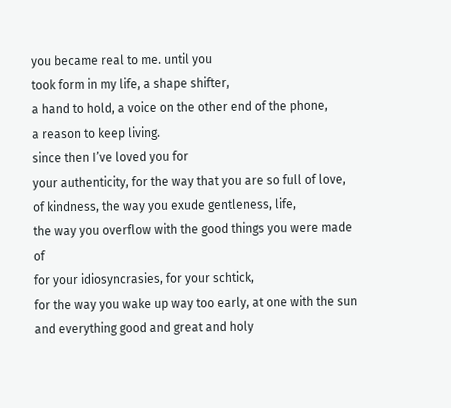you became real to me. until you
took form in my life, a shape shifter,
a hand to hold, a voice on the other end of the phone,
a reason to keep living.
since then I’ve loved you for
your authenticity, for the way that you are so full of love,
of kindness, the way you exude gentleness, life,
the way you overflow with the good things you were made of
for your idiosyncrasies, for your schtick,
for the way you wake up way too early, at one with the sun
and everything good and great and holy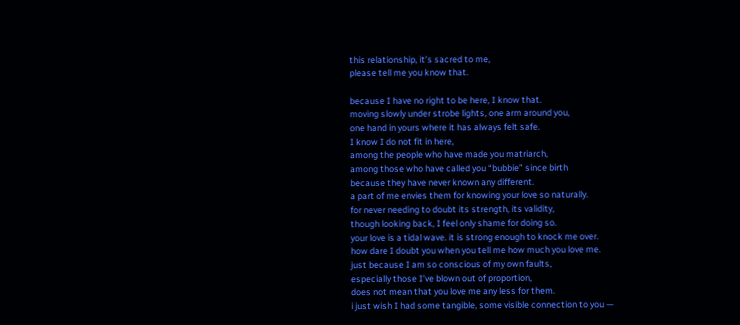this relationship, it’s sacred to me,
please tell me you know that.

because I have no right to be here, I know that.
moving slowly under strobe lights, one arm around you,
one hand in yours where it has always felt safe.
I know I do not fit in here,
among the people who have made you matriarch,
among those who have called you “bubbie” since birth
because they have never known any different.
a part of me envies them for knowing your love so naturally.
for never needing to doubt its strength, its validity,
though looking back, I feel only shame for doing so.
your love is a tidal wave. it is strong enough to knock me over.
how dare I doubt you when you tell me how much you love me.
just because I am so conscious of my own faults,
especially those I’ve blown out of proportion,
does not mean that you love me any less for them.
i just wish I had some tangible, some visible connection to you —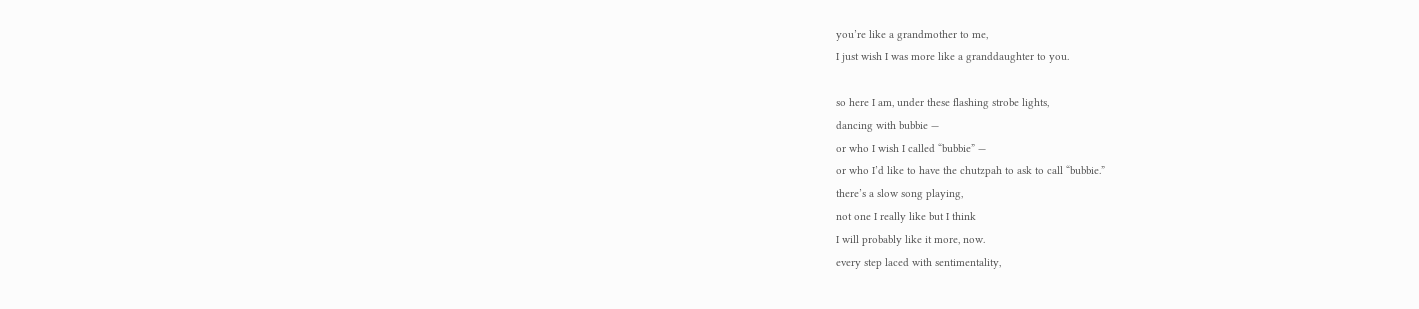you’re like a grandmother to me,
I just wish I was more like a granddaughter to you.

so here I am, under these flashing strobe lights,
dancing with bubbie —
or who I wish I called “bubbie” —
or who I’d like to have the chutzpah to ask to call “bubbie.”
there’s a slow song playing,
not one I really like but I think
I will probably like it more, now.
every step laced with sentimentality,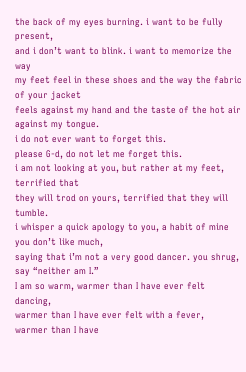the back of my eyes burning. i want to be fully present,
and i don’t want to blink. i want to memorize the way
my feet feel in these shoes and the way the fabric of your jacket
feels against my hand and the taste of the hot air against my tongue.
i do not ever want to forget this.
please G-d, do not let me forget this.
i am not looking at you, but rather at my feet, terrified that
they will trod on yours, terrified that they will tumble.
i whisper a quick apology to you, a habit of mine you don’t like much,
saying that i’m not a very good dancer. you shrug, say “neither am I.”
I am so warm, warmer than I have ever felt dancing,
warmer than I have ever felt with a fever,
warmer than I have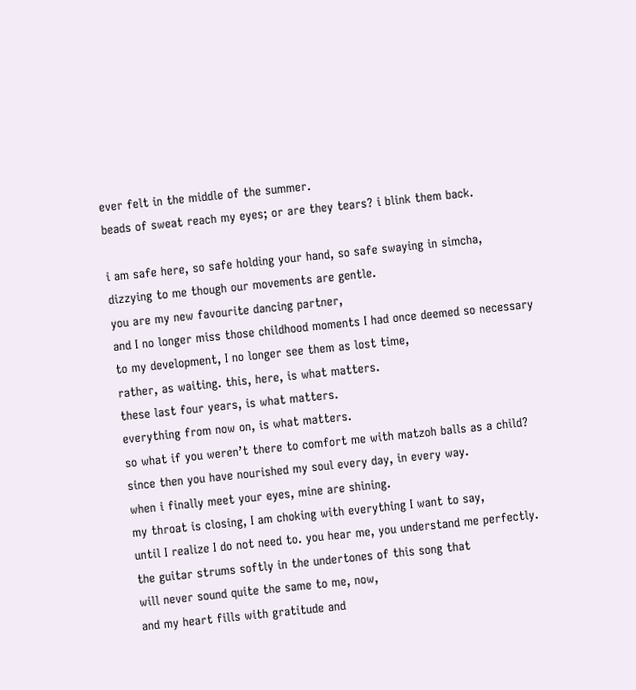ever felt in the middle of the summer.
beads of sweat reach my eyes; or are they tears? i blink them back.

i am safe here, so safe holding your hand, so safe swaying in simcha,
dizzying to me though our movements are gentle.
you are my new favourite dancing partner,
and I no longer miss those childhood moments I had once deemed so necessary
to my development, I no longer see them as lost time,
rather, as waiting. this, here, is what matters.
these last four years, is what matters.
everything from now on, is what matters.
so what if you weren’t there to comfort me with matzoh balls as a child?
since then you have nourished my soul every day, in every way.
when i finally meet your eyes, mine are shining.
my throat is closing, I am choking with everything I want to say,
until I realize I do not need to. you hear me, you understand me perfectly.
the guitar strums softly in the undertones of this song that
will never sound quite the same to me, now,
and my heart fills with gratitude and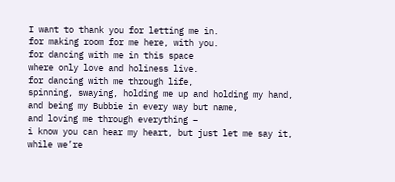I want to thank you for letting me in.
for making room for me here, with you.
for dancing with me in this space
where only love and holiness live.
for dancing with me through life,
spinning, swaying, holding me up and holding my hand,
and being my Bubbie in every way but name,
and loving me through everything –
i know you can hear my heart, but just let me say it,
while we’re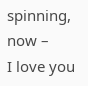spinning, now –
I love you